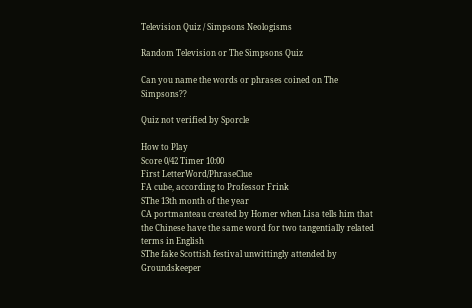Television Quiz / Simpsons Neologisms

Random Television or The Simpsons Quiz

Can you name the words or phrases coined on The Simpsons??

Quiz not verified by Sporcle

How to Play
Score 0/42 Timer 10:00
First LetterWord/PhraseClue
FA cube, according to Professor Frink
SThe 13th month of the year
CA portmanteau created by Homer when Lisa tells him that the Chinese have the same word for two tangentially related terms in English
SThe fake Scottish festival unwittingly attended by Groundskeeper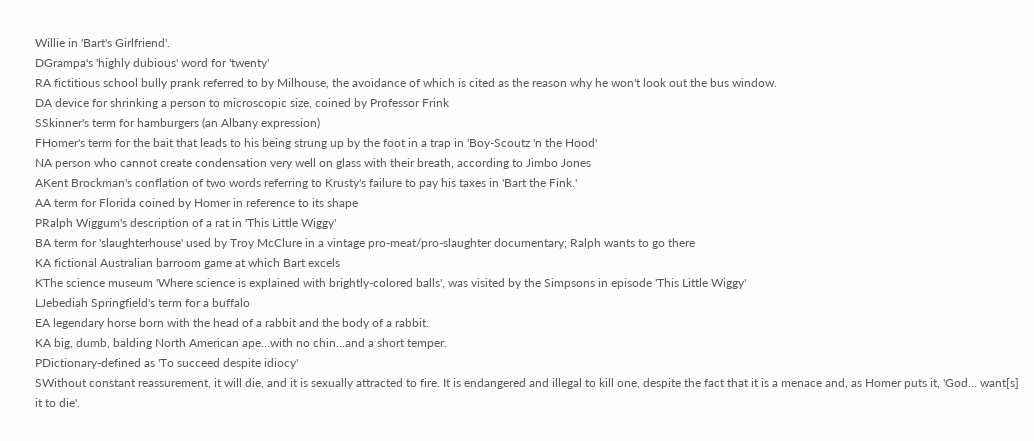Willie in 'Bart's Girlfriend'.
DGrampa's 'highly dubious' word for 'twenty'
RA fictitious school bully prank referred to by Milhouse, the avoidance of which is cited as the reason why he won't look out the bus window.
DA device for shrinking a person to microscopic size, coined by Professor Frink
SSkinner's term for hamburgers (an Albany expression)
FHomer's term for the bait that leads to his being strung up by the foot in a trap in 'Boy-Scoutz 'n the Hood'
NA person who cannot create condensation very well on glass with their breath, according to Jimbo Jones
AKent Brockman's conflation of two words referring to Krusty's failure to pay his taxes in 'Bart the Fink.'
AA term for Florida coined by Homer in reference to its shape
PRalph Wiggum's description of a rat in 'This Little Wiggy'
BA term for 'slaughterhouse' used by Troy McClure in a vintage pro-meat/pro-slaughter documentary; Ralph wants to go there
KA fictional Australian barroom game at which Bart excels
KThe science museum 'Where science is explained with brightly-colored balls', was visited by the Simpsons in episode 'This Little Wiggy'
LJebediah Springfield's term for a buffalo
EA legendary horse born with the head of a rabbit and the body of a rabbit.
KA big, dumb, balding North American ape…with no chin…and a short temper.
PDictionary-defined as 'To succeed despite idiocy'
SWithout constant reassurement, it will die, and it is sexually attracted to fire. It is endangered and illegal to kill one, despite the fact that it is a menace and, as Homer puts it, 'God... want[s] it to die'.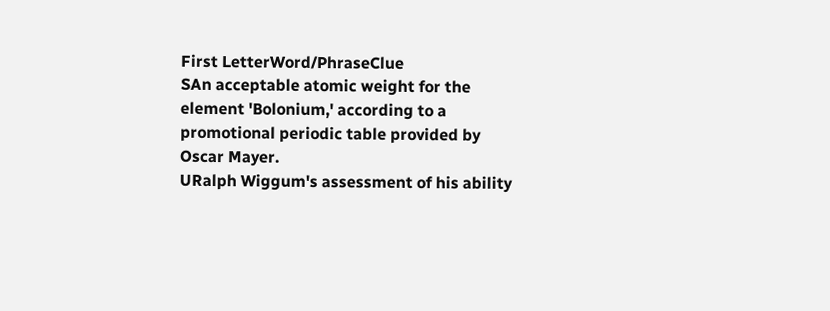First LetterWord/PhraseClue
SAn acceptable atomic weight for the element 'Bolonium,' according to a promotional periodic table provided by Oscar Mayer.
URalph Wiggum's assessment of his ability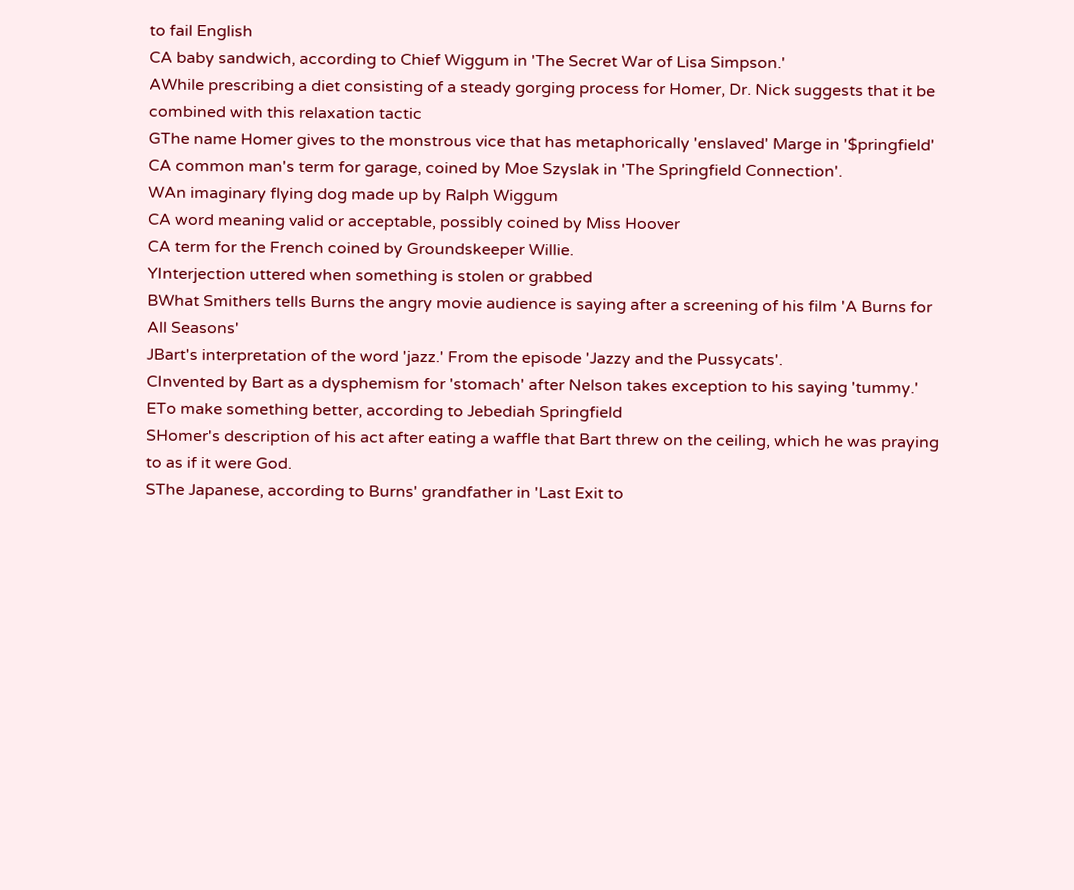to fail English
CA baby sandwich, according to Chief Wiggum in 'The Secret War of Lisa Simpson.'
AWhile prescribing a diet consisting of a steady gorging process for Homer, Dr. Nick suggests that it be combined with this relaxation tactic
GThe name Homer gives to the monstrous vice that has metaphorically 'enslaved' Marge in '$pringfield'
CA common man's term for garage, coined by Moe Szyslak in 'The Springfield Connection'.
WAn imaginary flying dog made up by Ralph Wiggum
CA word meaning valid or acceptable, possibly coined by Miss Hoover
CA term for the French coined by Groundskeeper Willie.
YInterjection uttered when something is stolen or grabbed
BWhat Smithers tells Burns the angry movie audience is saying after a screening of his film 'A Burns for All Seasons'
JBart's interpretation of the word 'jazz.' From the episode 'Jazzy and the Pussycats'.
CInvented by Bart as a dysphemism for 'stomach' after Nelson takes exception to his saying 'tummy.'
ETo make something better, according to Jebediah Springfield
SHomer's description of his act after eating a waffle that Bart threw on the ceiling, which he was praying to as if it were God.
SThe Japanese, according to Burns' grandfather in 'Last Exit to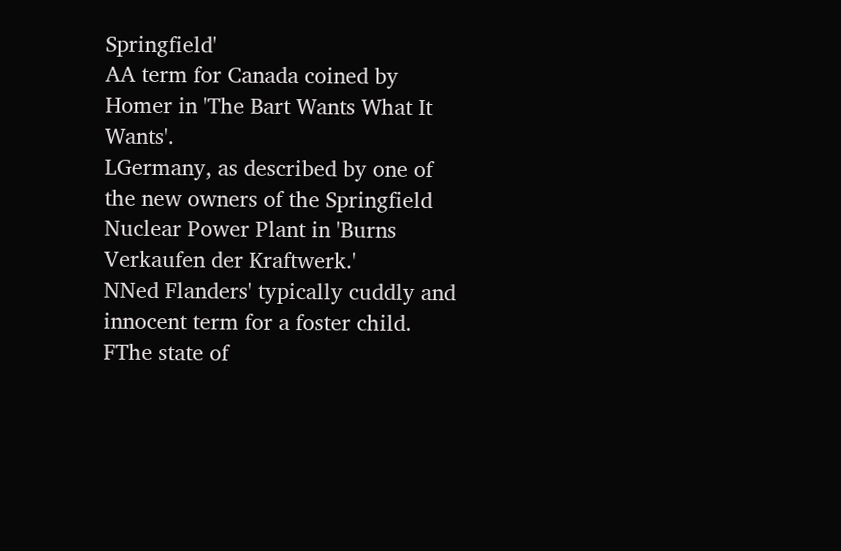Springfield'
AA term for Canada coined by Homer in 'The Bart Wants What It Wants'.
LGermany, as described by one of the new owners of the Springfield Nuclear Power Plant in 'Burns Verkaufen der Kraftwerk.'
NNed Flanders' typically cuddly and innocent term for a foster child.
FThe state of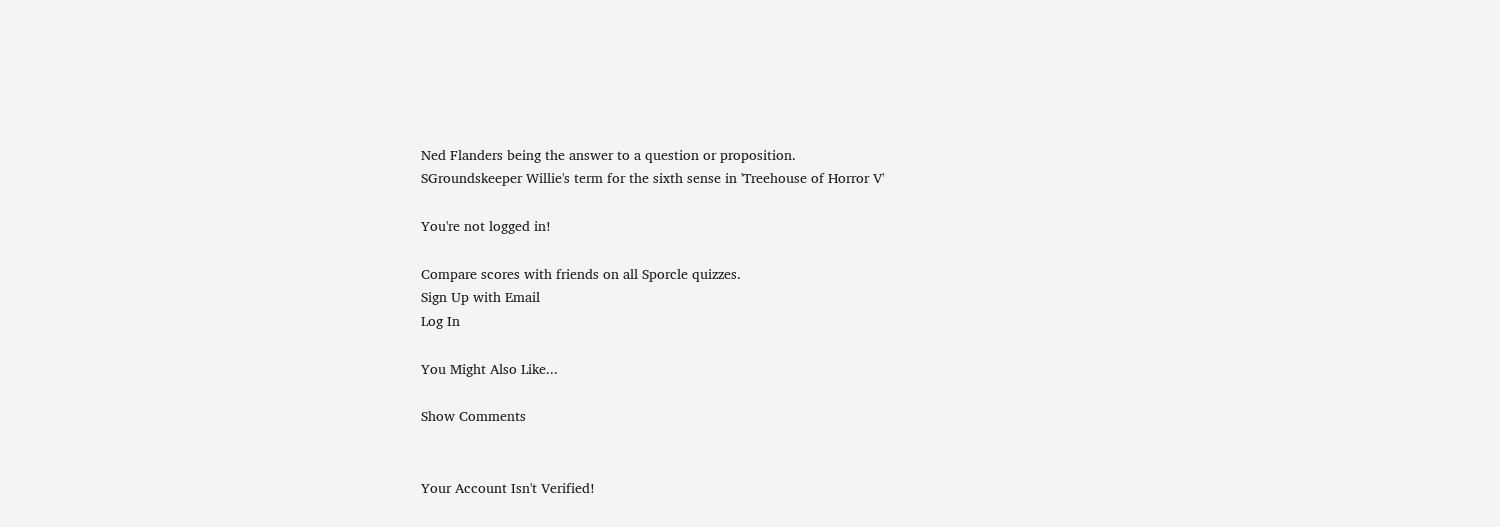Ned Flanders being the answer to a question or proposition.
SGroundskeeper Willie's term for the sixth sense in 'Treehouse of Horror V'

You're not logged in!

Compare scores with friends on all Sporcle quizzes.
Sign Up with Email
Log In

You Might Also Like...

Show Comments


Your Account Isn't Verified!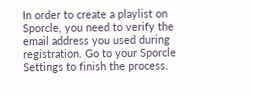In order to create a playlist on Sporcle, you need to verify the email address you used during registration. Go to your Sporcle Settings to finish the process.